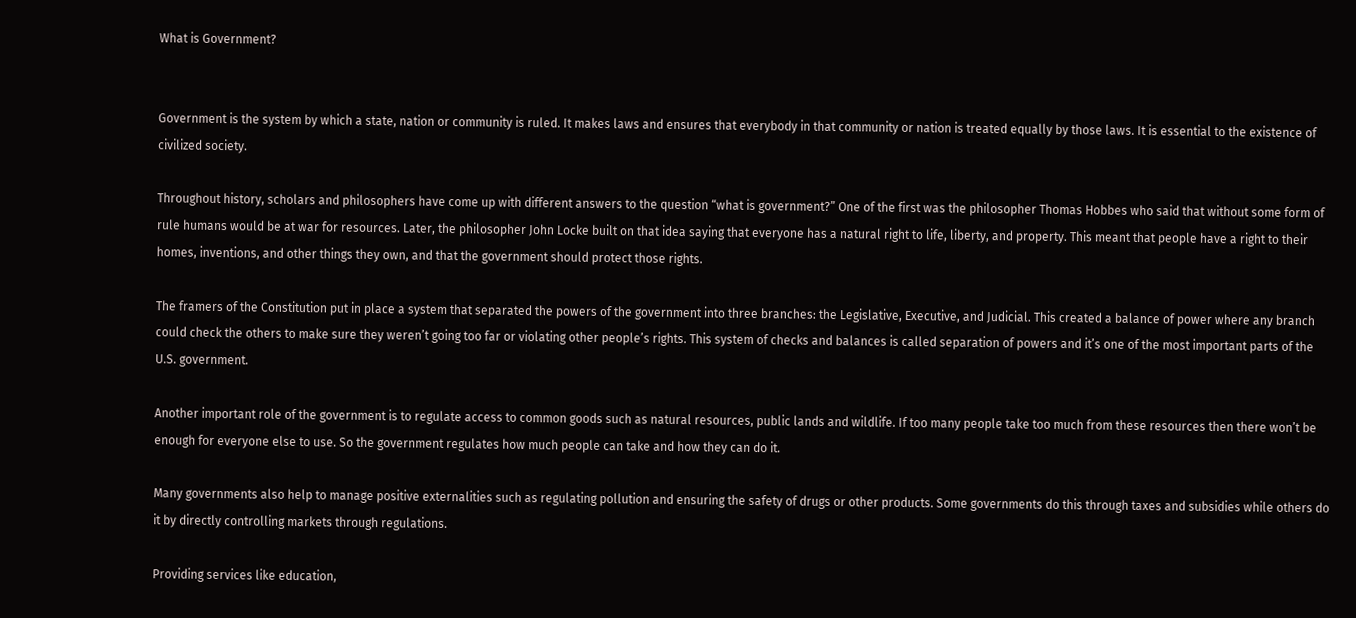What is Government?


Government is the system by which a state, nation or community is ruled. It makes laws and ensures that everybody in that community or nation is treated equally by those laws. It is essential to the existence of civilized society.

Throughout history, scholars and philosophers have come up with different answers to the question “what is government?” One of the first was the philosopher Thomas Hobbes who said that without some form of rule humans would be at war for resources. Later, the philosopher John Locke built on that idea saying that everyone has a natural right to life, liberty, and property. This meant that people have a right to their homes, inventions, and other things they own, and that the government should protect those rights.

The framers of the Constitution put in place a system that separated the powers of the government into three branches: the Legislative, Executive, and Judicial. This created a balance of power where any branch could check the others to make sure they weren’t going too far or violating other people’s rights. This system of checks and balances is called separation of powers and it’s one of the most important parts of the U.S. government.

Another important role of the government is to regulate access to common goods such as natural resources, public lands and wildlife. If too many people take too much from these resources then there won’t be enough for everyone else to use. So the government regulates how much people can take and how they can do it.

Many governments also help to manage positive externalities such as regulating pollution and ensuring the safety of drugs or other products. Some governments do this through taxes and subsidies while others do it by directly controlling markets through regulations.

Providing services like education,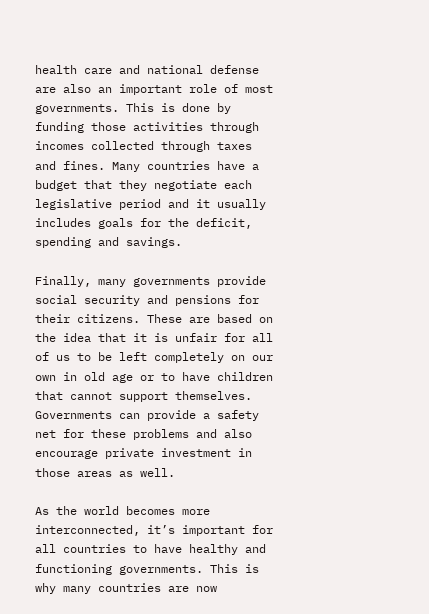health care and national defense are also an important role of most governments. This is done by funding those activities through incomes collected through taxes and fines. Many countries have a budget that they negotiate each legislative period and it usually includes goals for the deficit, spending and savings.

Finally, many governments provide social security and pensions for their citizens. These are based on the idea that it is unfair for all of us to be left completely on our own in old age or to have children that cannot support themselves. Governments can provide a safety net for these problems and also encourage private investment in those areas as well.

As the world becomes more interconnected, it’s important for all countries to have healthy and functioning governments. This is why many countries are now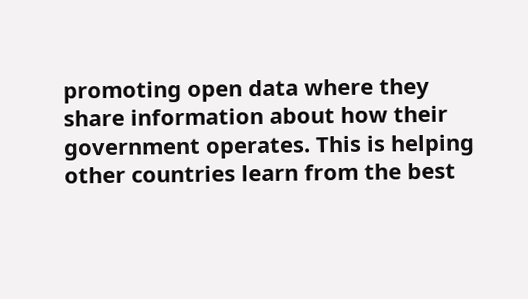promoting open data where they share information about how their government operates. This is helping other countries learn from the best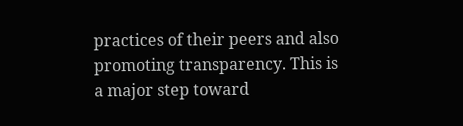practices of their peers and also promoting transparency. This is a major step toward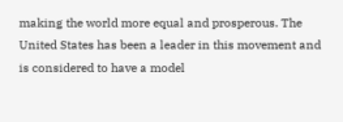making the world more equal and prosperous. The United States has been a leader in this movement and is considered to have a model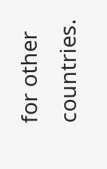for other countries.